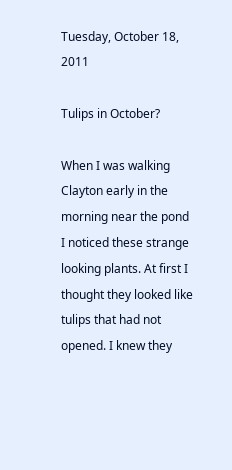Tuesday, October 18, 2011

Tulips in October?

When I was walking Clayton early in the morning near the pond  I noticed these strange looking plants. At first I thought they looked like tulips that had not opened. I knew they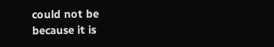could not be because it is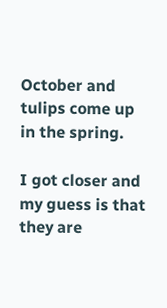October and tulips come up in the spring.

I got closer and my guess is that they are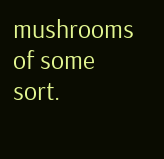mushrooms of some sort.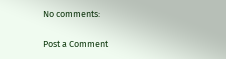No comments:

Post a Comment